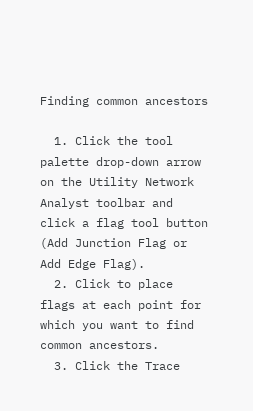Finding common ancestors

  1. Click the tool palette drop-down arrow on the Utility Network Analyst toolbar and click a flag tool button (Add Junction Flag or Add Edge Flag).
  2. Click to place flags at each point for which you want to find common ancestors.
  3. Click the Trace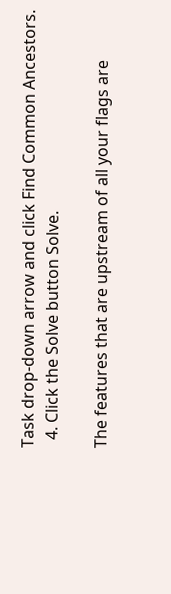Task drop-down arrow and click Find Common Ancestors.
  4. Click the Solve button Solve.

The features that are upstream of all your flags are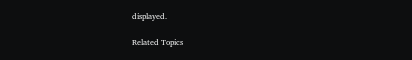displayed.

Related Topics